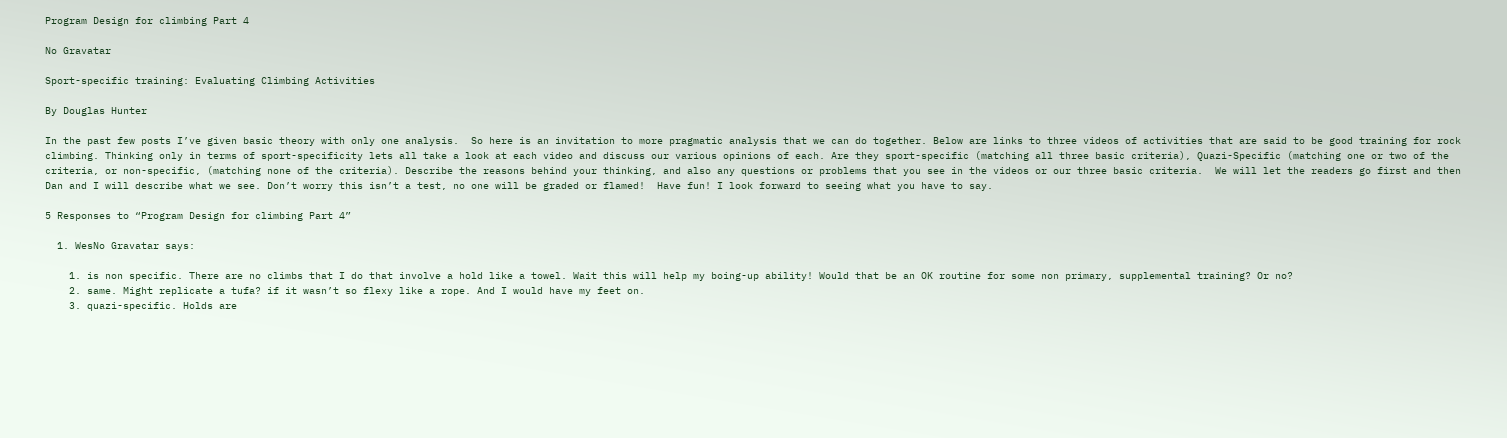Program Design for climbing Part 4

No Gravatar

Sport-specific training: Evaluating Climbing Activities

By Douglas Hunter

In the past few posts I’ve given basic theory with only one analysis.  So here is an invitation to more pragmatic analysis that we can do together. Below are links to three videos of activities that are said to be good training for rock climbing. Thinking only in terms of sport-specificity lets all take a look at each video and discuss our various opinions of each. Are they sport-specific (matching all three basic criteria), Quazi-Specific (matching one or two of the criteria, or non-specific, (matching none of the criteria). Describe the reasons behind your thinking, and also any questions or problems that you see in the videos or our three basic criteria.  We will let the readers go first and then Dan and I will describe what we see. Don’t worry this isn’t a test, no one will be graded or flamed!  Have fun! I look forward to seeing what you have to say.

5 Responses to “Program Design for climbing Part 4”

  1. WesNo Gravatar says:

    1. is non specific. There are no climbs that I do that involve a hold like a towel. Wait this will help my boing-up ability! Would that be an OK routine for some non primary, supplemental training? Or no?
    2. same. Might replicate a tufa? if it wasn’t so flexy like a rope. And I would have my feet on.
    3. quazi-specific. Holds are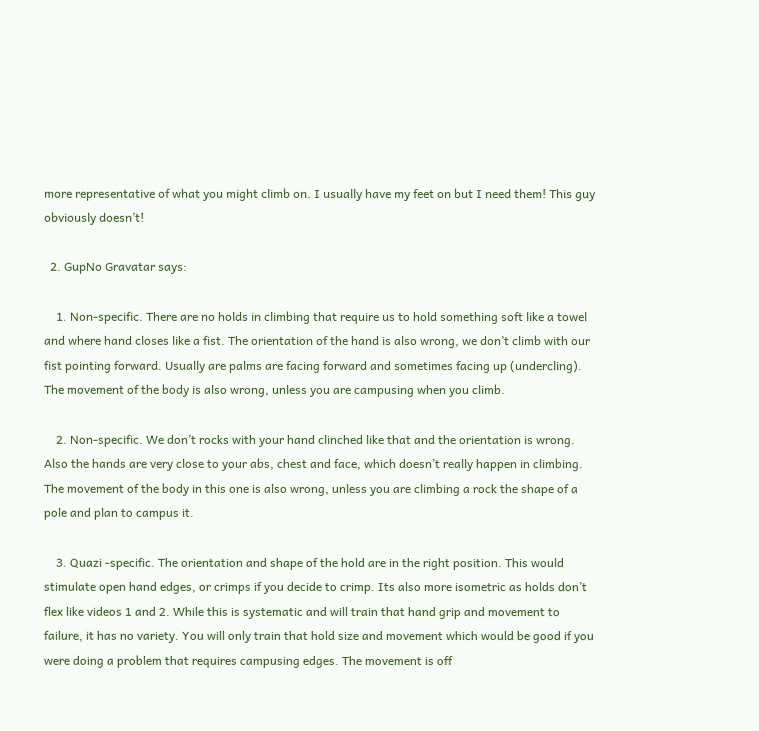more representative of what you might climb on. I usually have my feet on but I need them! This guy obviously doesn’t!

  2. GupNo Gravatar says:

    1. Non-specific. There are no holds in climbing that require us to hold something soft like a towel and where hand closes like a fist. The orientation of the hand is also wrong, we don’t climb with our fist pointing forward. Usually are palms are facing forward and sometimes facing up (undercling). The movement of the body is also wrong, unless you are campusing when you climb.

    2. Non-specific. We don’t rocks with your hand clinched like that and the orientation is wrong. Also the hands are very close to your abs, chest and face, which doesn’t really happen in climbing. The movement of the body in this one is also wrong, unless you are climbing a rock the shape of a pole and plan to campus it.

    3. Quazi -specific. The orientation and shape of the hold are in the right position. This would stimulate open hand edges, or crimps if you decide to crimp. Its also more isometric as holds don’t flex like videos 1 and 2. While this is systematic and will train that hand grip and movement to failure, it has no variety. You will only train that hold size and movement which would be good if you were doing a problem that requires campusing edges. The movement is off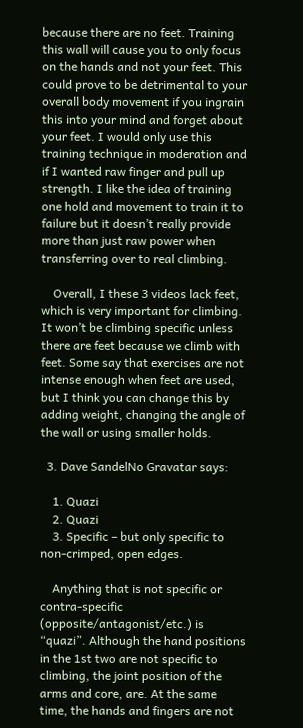because there are no feet. Training this wall will cause you to only focus on the hands and not your feet. This could prove to be detrimental to your overall body movement if you ingrain this into your mind and forget about your feet. I would only use this training technique in moderation and if I wanted raw finger and pull up strength. I like the idea of training one hold and movement to train it to failure but it doesn’t really provide more than just raw power when transferring over to real climbing.

    Overall, I these 3 videos lack feet, which is very important for climbing. It won’t be climbing specific unless there are feet because we climb with feet. Some say that exercises are not intense enough when feet are used, but I think you can change this by adding weight, changing the angle of the wall or using smaller holds.

  3. Dave SandelNo Gravatar says:

    1. Quazi
    2. Quazi
    3. Specific – but only specific to non-crimped, open edges.

    Anything that is not specific or contra-specific (opposite/antagonist/etc.) is “quazi”. Although the hand positions in the 1st two are not specific to climbing, the joint position of the arms and core, are. At the same time, the hands and fingers are not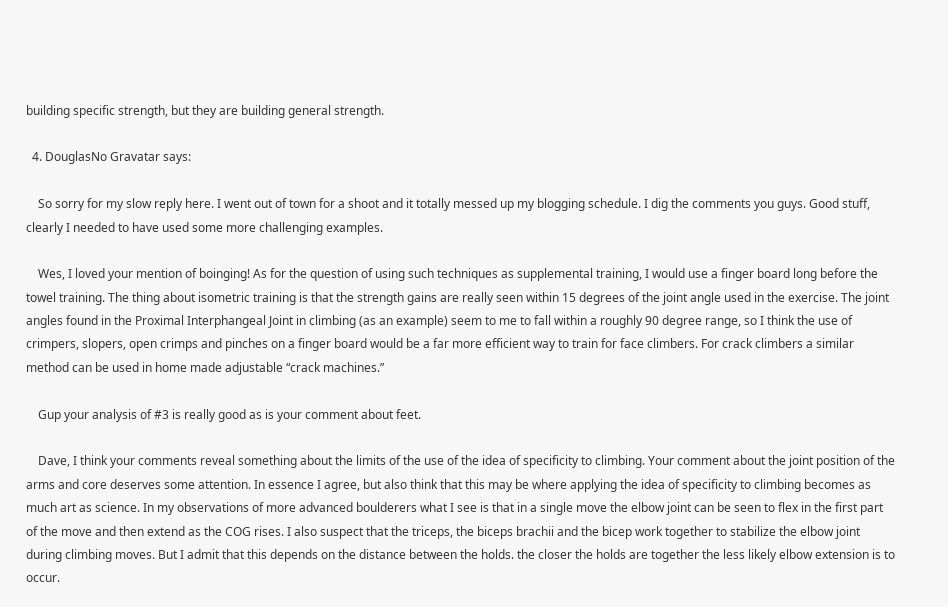building specific strength, but they are building general strength.

  4. DouglasNo Gravatar says:

    So sorry for my slow reply here. I went out of town for a shoot and it totally messed up my blogging schedule. I dig the comments you guys. Good stuff, clearly I needed to have used some more challenging examples.

    Wes, I loved your mention of boinging! As for the question of using such techniques as supplemental training, I would use a finger board long before the towel training. The thing about isometric training is that the strength gains are really seen within 15 degrees of the joint angle used in the exercise. The joint angles found in the Proximal Interphangeal Joint in climbing (as an example) seem to me to fall within a roughly 90 degree range, so I think the use of crimpers, slopers, open crimps and pinches on a finger board would be a far more efficient way to train for face climbers. For crack climbers a similar method can be used in home made adjustable “crack machines.”

    Gup your analysis of #3 is really good as is your comment about feet.

    Dave, I think your comments reveal something about the limits of the use of the idea of specificity to climbing. Your comment about the joint position of the arms and core deserves some attention. In essence I agree, but also think that this may be where applying the idea of specificity to climbing becomes as much art as science. In my observations of more advanced boulderers what I see is that in a single move the elbow joint can be seen to flex in the first part of the move and then extend as the COG rises. I also suspect that the triceps, the biceps brachii and the bicep work together to stabilize the elbow joint during climbing moves. But I admit that this depends on the distance between the holds. the closer the holds are together the less likely elbow extension is to occur.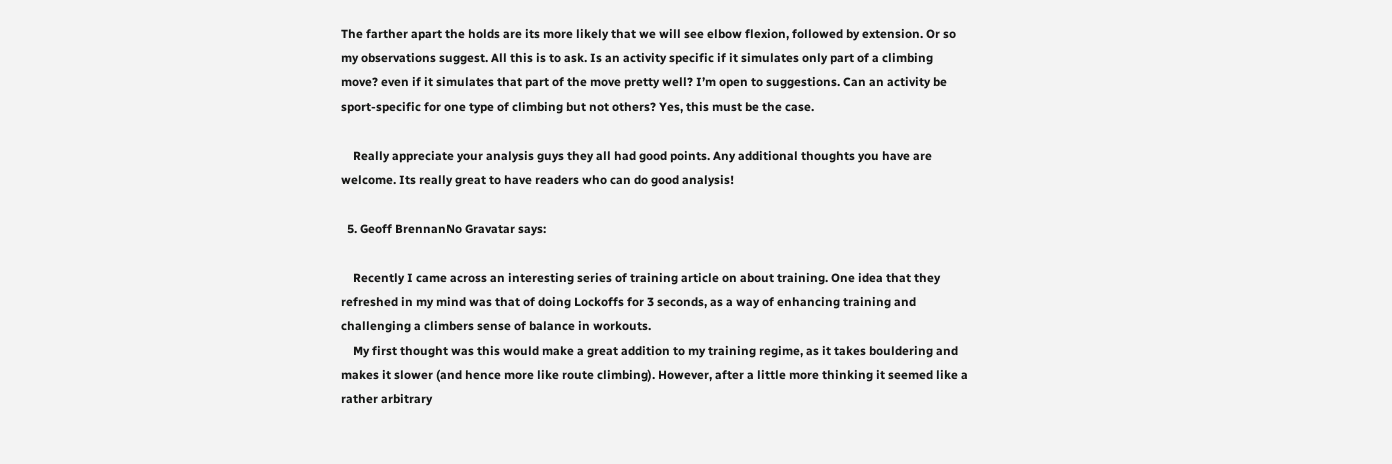The farther apart the holds are its more likely that we will see elbow flexion, followed by extension. Or so my observations suggest. All this is to ask. Is an activity specific if it simulates only part of a climbing move? even if it simulates that part of the move pretty well? I’m open to suggestions. Can an activity be sport-specific for one type of climbing but not others? Yes, this must be the case.

    Really appreciate your analysis guys they all had good points. Any additional thoughts you have are welcome. Its really great to have readers who can do good analysis!

  5. Geoff BrennanNo Gravatar says:

    Recently I came across an interesting series of training article on about training. One idea that they refreshed in my mind was that of doing Lockoffs for 3 seconds, as a way of enhancing training and challenging a climbers sense of balance in workouts.
    My first thought was this would make a great addition to my training regime, as it takes bouldering and makes it slower (and hence more like route climbing). However, after a little more thinking it seemed like a rather arbitrary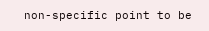non-specific point to be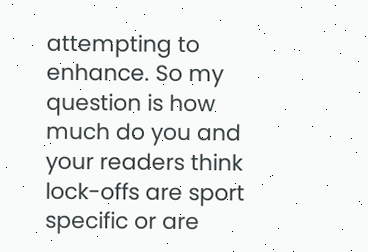attempting to enhance. So my question is how much do you and your readers think lock-offs are sport specific or are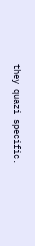they quazi specific.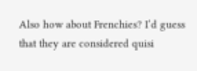Also how about Frenchies? I’d guess that they are considered quisi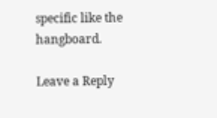specific like the hangboard.

Leave a Reply